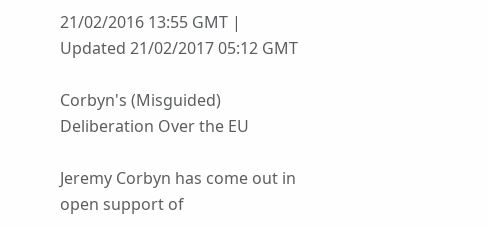21/02/2016 13:55 GMT | Updated 21/02/2017 05:12 GMT

Corbyn's (Misguided) Deliberation Over the EU

Jeremy Corbyn has come out in open support of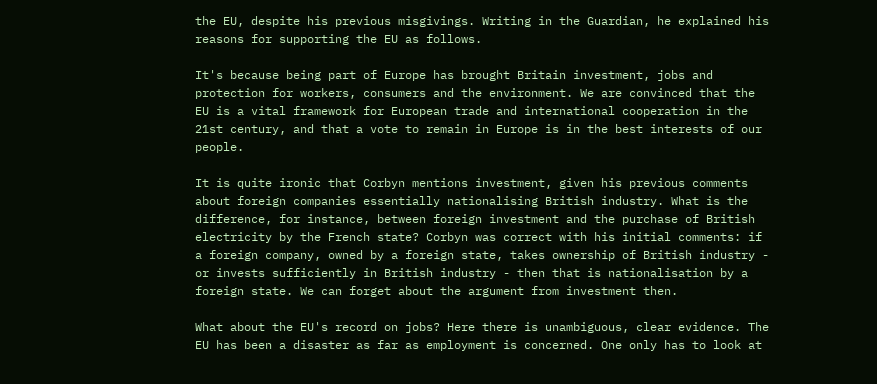the EU, despite his previous misgivings. Writing in the Guardian, he explained his reasons for supporting the EU as follows.

It's because being part of Europe has brought Britain investment, jobs and protection for workers, consumers and the environment. We are convinced that the EU is a vital framework for European trade and international cooperation in the 21st century, and that a vote to remain in Europe is in the best interests of our people.

It is quite ironic that Corbyn mentions investment, given his previous comments about foreign companies essentially nationalising British industry. What is the difference, for instance, between foreign investment and the purchase of British electricity by the French state? Corbyn was correct with his initial comments: if a foreign company, owned by a foreign state, takes ownership of British industry - or invests sufficiently in British industry - then that is nationalisation by a foreign state. We can forget about the argument from investment then.

What about the EU's record on jobs? Here there is unambiguous, clear evidence. The EU has been a disaster as far as employment is concerned. One only has to look at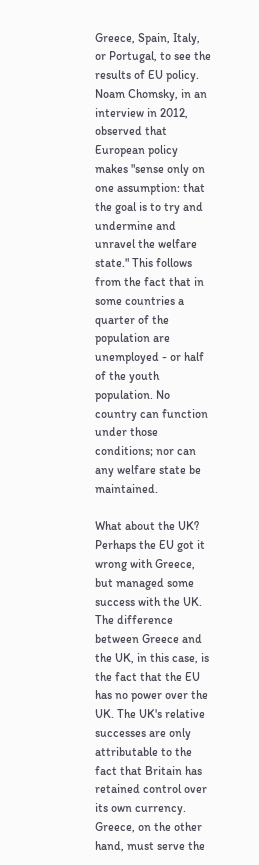Greece, Spain, Italy, or Portugal, to see the results of EU policy. Noam Chomsky, in an interview in 2012, observed that European policy makes "sense only on one assumption: that the goal is to try and undermine and unravel the welfare state." This follows from the fact that in some countries a quarter of the population are unemployed - or half of the youth population. No country can function under those conditions; nor can any welfare state be maintained.

What about the UK? Perhaps the EU got it wrong with Greece, but managed some success with the UK. The difference between Greece and the UK, in this case, is the fact that the EU has no power over the UK. The UK's relative successes are only attributable to the fact that Britain has retained control over its own currency. Greece, on the other hand, must serve the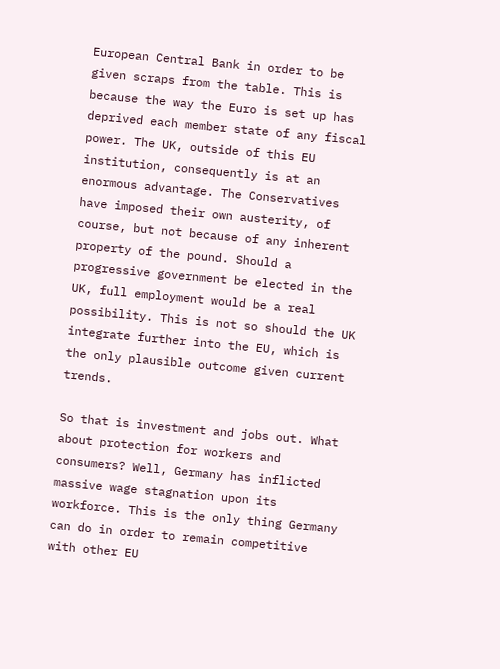European Central Bank in order to be given scraps from the table. This is because the way the Euro is set up has deprived each member state of any fiscal power. The UK, outside of this EU institution, consequently is at an enormous advantage. The Conservatives have imposed their own austerity, of course, but not because of any inherent property of the pound. Should a progressive government be elected in the UK, full employment would be a real possibility. This is not so should the UK integrate further into the EU, which is the only plausible outcome given current trends.

So that is investment and jobs out. What about protection for workers and consumers? Well, Germany has inflicted massive wage stagnation upon its workforce. This is the only thing Germany can do in order to remain competitive with other EU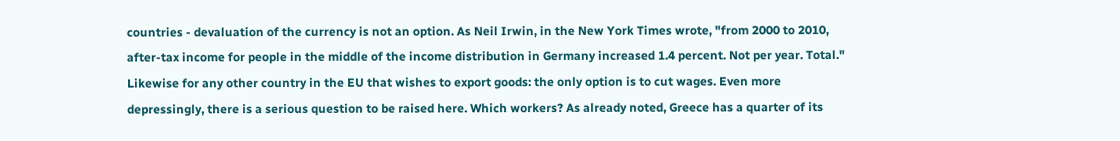countries - devaluation of the currency is not an option. As Neil Irwin, in the New York Times wrote, "from 2000 to 2010, after-tax income for people in the middle of the income distribution in Germany increased 1.4 percent. Not per year. Total." Likewise for any other country in the EU that wishes to export goods: the only option is to cut wages. Even more depressingly, there is a serious question to be raised here. Which workers? As already noted, Greece has a quarter of its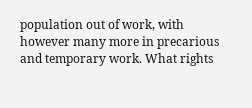population out of work, with however many more in precarious and temporary work. What rights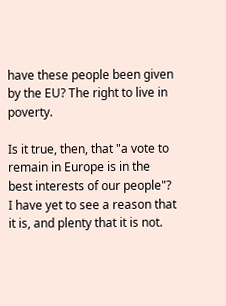have these people been given by the EU? The right to live in poverty.

Is it true, then, that "a vote to remain in Europe is in the best interests of our people"? I have yet to see a reason that it is, and plenty that it is not.